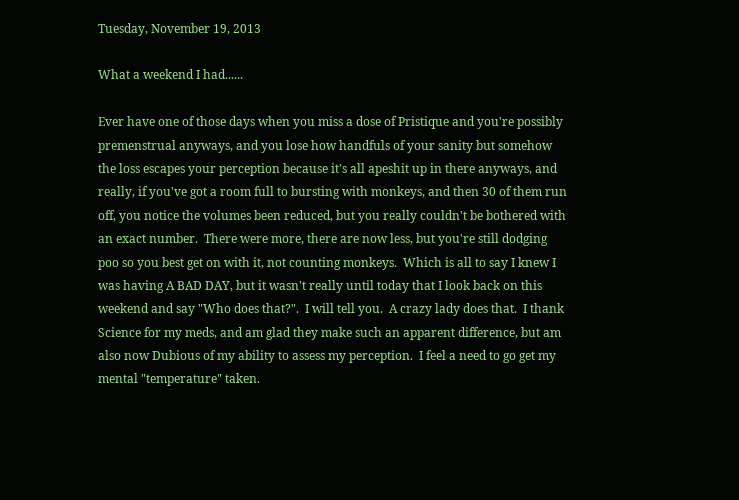Tuesday, November 19, 2013

What a weekend I had......

Ever have one of those days when you miss a dose of Pristique and you're possibly premenstrual anyways, and you lose how handfuls of your sanity but somehow the loss escapes your perception because it's all apeshit up in there anyways, and really, if you've got a room full to bursting with monkeys, and then 30 of them run off, you notice the volumes been reduced, but you really couldn't be bothered with an exact number.  There were more, there are now less, but you're still dodging poo so you best get on with it, not counting monkeys.  Which is all to say I knew I was having A BAD DAY, but it wasn't really until today that I look back on this weekend and say "Who does that?".  I will tell you.  A crazy lady does that.  I thank Science for my meds, and am glad they make such an apparent difference, but am also now Dubious of my ability to assess my perception.  I feel a need to go get my mental "temperature" taken.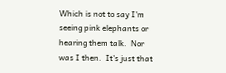Which is not to say I'm seeing pink elephants or hearing them talk.  Nor was I then.  It's just that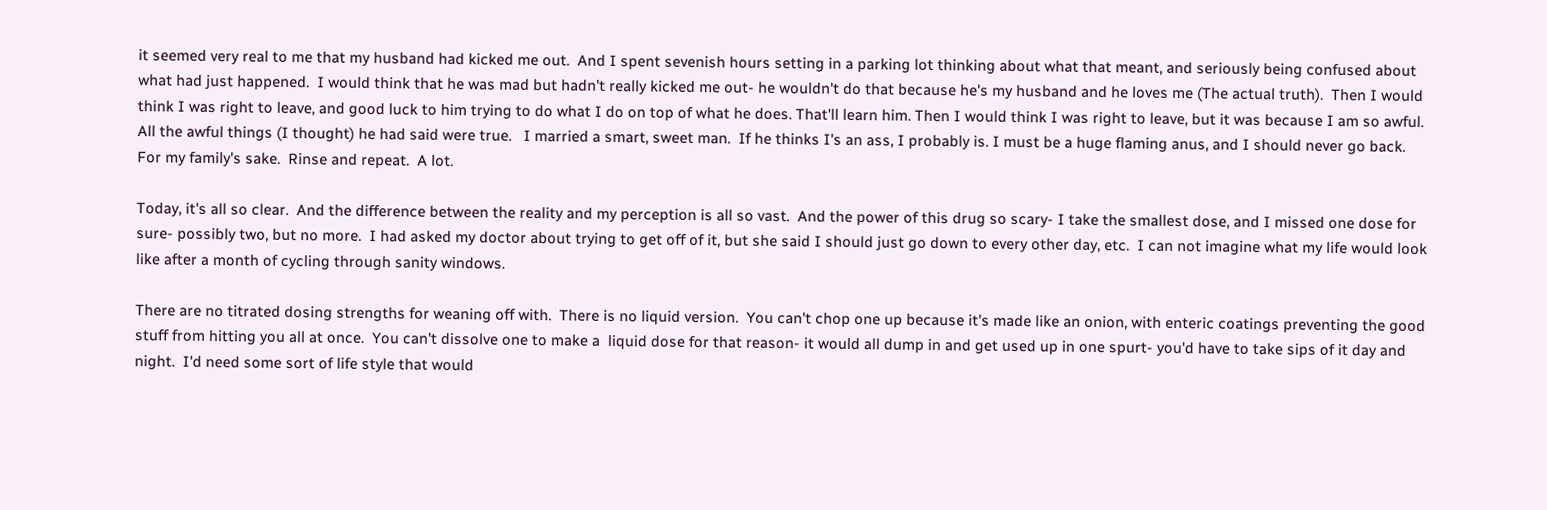it seemed very real to me that my husband had kicked me out.  And I spent sevenish hours setting in a parking lot thinking about what that meant, and seriously being confused about what had just happened.  I would think that he was mad but hadn't really kicked me out- he wouldn't do that because he's my husband and he loves me (The actual truth).  Then I would think I was right to leave, and good luck to him trying to do what I do on top of what he does. That'll learn him. Then I would think I was right to leave, but it was because I am so awful.  All the awful things (I thought) he had said were true.   I married a smart, sweet man.  If he thinks I's an ass, I probably is. I must be a huge flaming anus, and I should never go back.  For my family's sake.  Rinse and repeat.  A lot.

Today, it's all so clear.  And the difference between the reality and my perception is all so vast.  And the power of this drug so scary- I take the smallest dose, and I missed one dose for sure- possibly two, but no more.  I had asked my doctor about trying to get off of it, but she said I should just go down to every other day, etc.  I can not imagine what my life would look like after a month of cycling through sanity windows.

There are no titrated dosing strengths for weaning off with.  There is no liquid version.  You can't chop one up because it's made like an onion, with enteric coatings preventing the good stuff from hitting you all at once.  You can't dissolve one to make a  liquid dose for that reason- it would all dump in and get used up in one spurt- you'd have to take sips of it day and night.  I'd need some sort of life style that would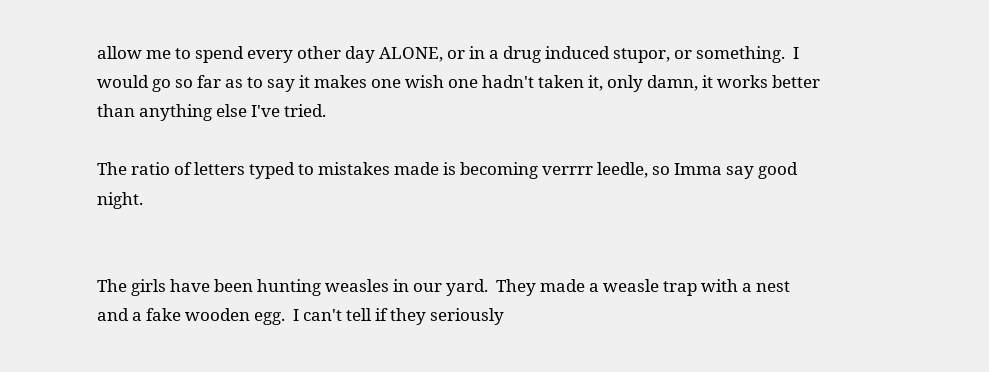allow me to spend every other day ALONE, or in a drug induced stupor, or something.  I would go so far as to say it makes one wish one hadn't taken it, only damn, it works better than anything else I've tried.

The ratio of letters typed to mistakes made is becoming verrrr leedle, so Imma say good night.


The girls have been hunting weasles in our yard.  They made a weasle trap with a nest and a fake wooden egg.  I can't tell if they seriously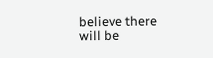believe there will be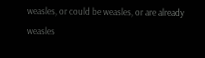weasles, or could be weasles, or are already weasles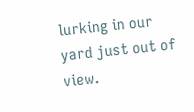lurking in our yard just out of view.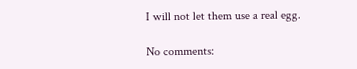I will not let them use a real egg.

No comments: